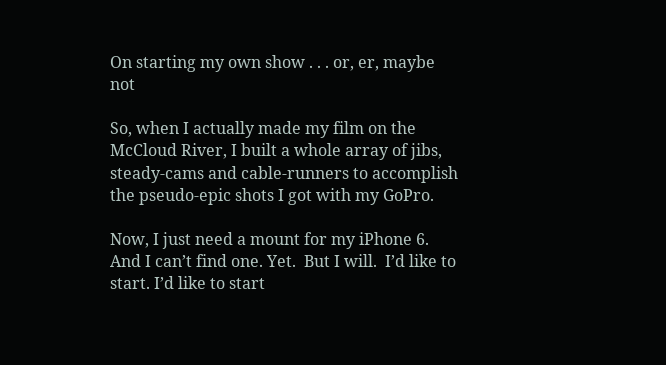On starting my own show . . . or, er, maybe not

So, when I actually made my film on the McCloud River, I built a whole array of jibs, steady-cams and cable-runners to accomplish the pseudo-epic shots I got with my GoPro.

Now, I just need a mount for my iPhone 6. And I can’t find one. Yet.  But I will.  I’d like to start. I’d like to start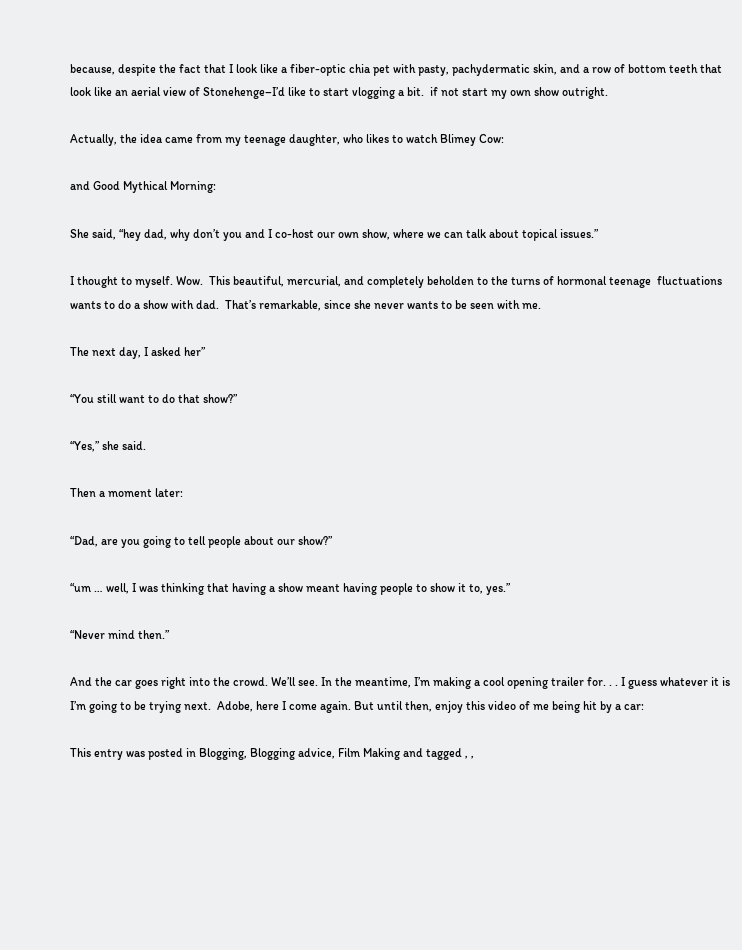because, despite the fact that I look like a fiber-optic chia pet with pasty, pachydermatic skin, and a row of bottom teeth that look like an aerial view of Stonehenge–I’d like to start vlogging a bit.  if not start my own show outright.

Actually, the idea came from my teenage daughter, who likes to watch Blimey Cow:

and Good Mythical Morning:

She said, “hey dad, why don’t you and I co-host our own show, where we can talk about topical issues.”

I thought to myself. Wow.  This beautiful, mercurial, and completely beholden to the turns of hormonal teenage  fluctuations wants to do a show with dad.  That’s remarkable, since she never wants to be seen with me.

The next day, I asked her”

“You still want to do that show?”

“Yes,” she said.

Then a moment later:

“Dad, are you going to tell people about our show?”

“um … well, I was thinking that having a show meant having people to show it to, yes.”

“Never mind then.”

And the car goes right into the crowd. We’ll see. In the meantime, I’m making a cool opening trailer for. . . I guess whatever it is I’m going to be trying next.  Adobe, here I come again. But until then, enjoy this video of me being hit by a car:

This entry was posted in Blogging, Blogging advice, Film Making and tagged , ,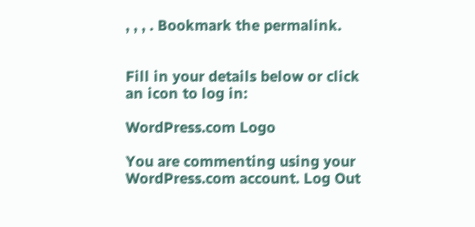, , , . Bookmark the permalink.


Fill in your details below or click an icon to log in:

WordPress.com Logo

You are commenting using your WordPress.com account. Log Out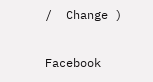/  Change )

Facebook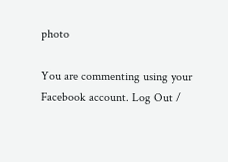photo

You are commenting using your Facebook account. Log Out /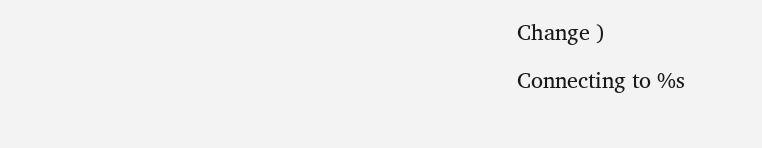Change )

Connecting to %s